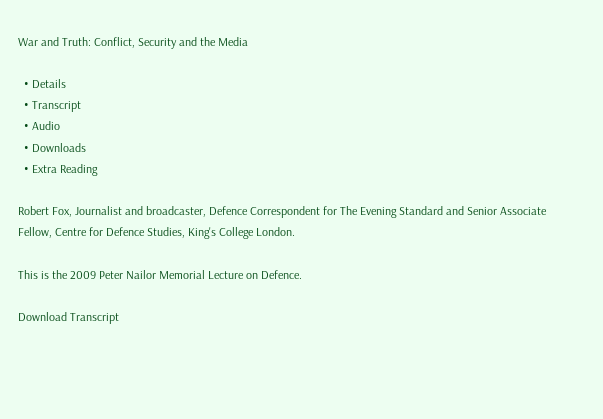War and Truth: Conflict, Security and the Media

  • Details
  • Transcript
  • Audio
  • Downloads
  • Extra Reading

Robert Fox, Journalist and broadcaster, Defence Correspondent for The Evening Standard and Senior Associate Fellow, Centre for Defence Studies, King's College London.

This is the 2009 Peter Nailor Memorial Lecture on Defence.

Download Transcript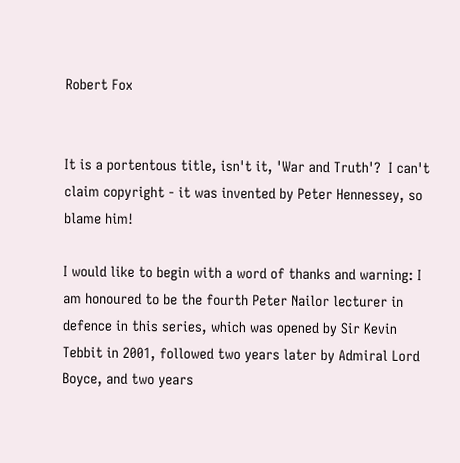Robert Fox


It is a portentous title, isn't it, 'War and Truth'?  I can't claim copyright - it was invented by Peter Hennessey, so blame him!

I would like to begin with a word of thanks and warning: I am honoured to be the fourth Peter Nailor lecturer in defence in this series, which was opened by Sir Kevin Tebbit in 2001, followed two years later by Admiral Lord Boyce, and two years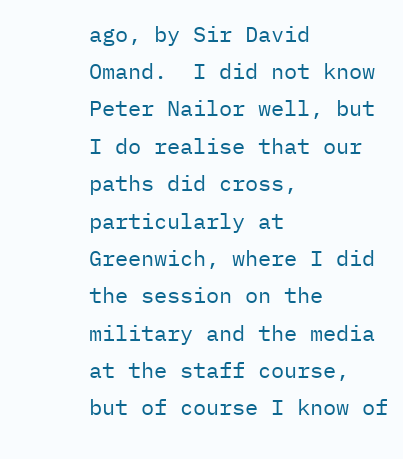ago, by Sir David Omand.  I did not know Peter Nailor well, but I do realise that our paths did cross, particularly at Greenwich, where I did the session on the military and the media at the staff course, but of course I know of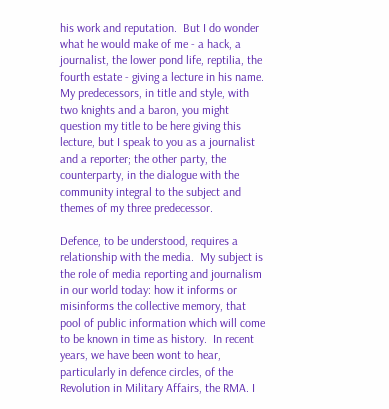his work and reputation.  But I do wonder what he would make of me - a hack, a journalist, the lower pond life, reptilia, the fourth estate - giving a lecture in his name.  My predecessors, in title and style, with two knights and a baron, you might question my title to be here giving this lecture, but I speak to you as a journalist and a reporter; the other party, the counterparty, in the dialogue with the community integral to the subject and themes of my three predecessor.

Defence, to be understood, requires a relationship with the media.  My subject is the role of media reporting and journalism in our world today: how it informs or misinforms the collective memory, that pool of public information which will come to be known in time as history.  In recent years, we have been wont to hear, particularly in defence circles, of the Revolution in Military Affairs, the RMA. I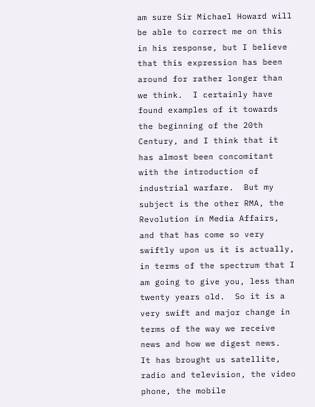am sure Sir Michael Howard will be able to correct me on this in his response, but I believe that this expression has been around for rather longer than we think.  I certainly have found examples of it towards the beginning of the 20th Century, and I think that it has almost been concomitant with the introduction of industrial warfare.  But my subject is the other RMA, the Revolution in Media Affairs, and that has come so very swiftly upon us it is actually, in terms of the spectrum that I am going to give you, less than twenty years old.  So it is a very swift and major change in terms of the way we receive news and how we digest news.  It has brought us satellite, radio and television, the video phone, the mobile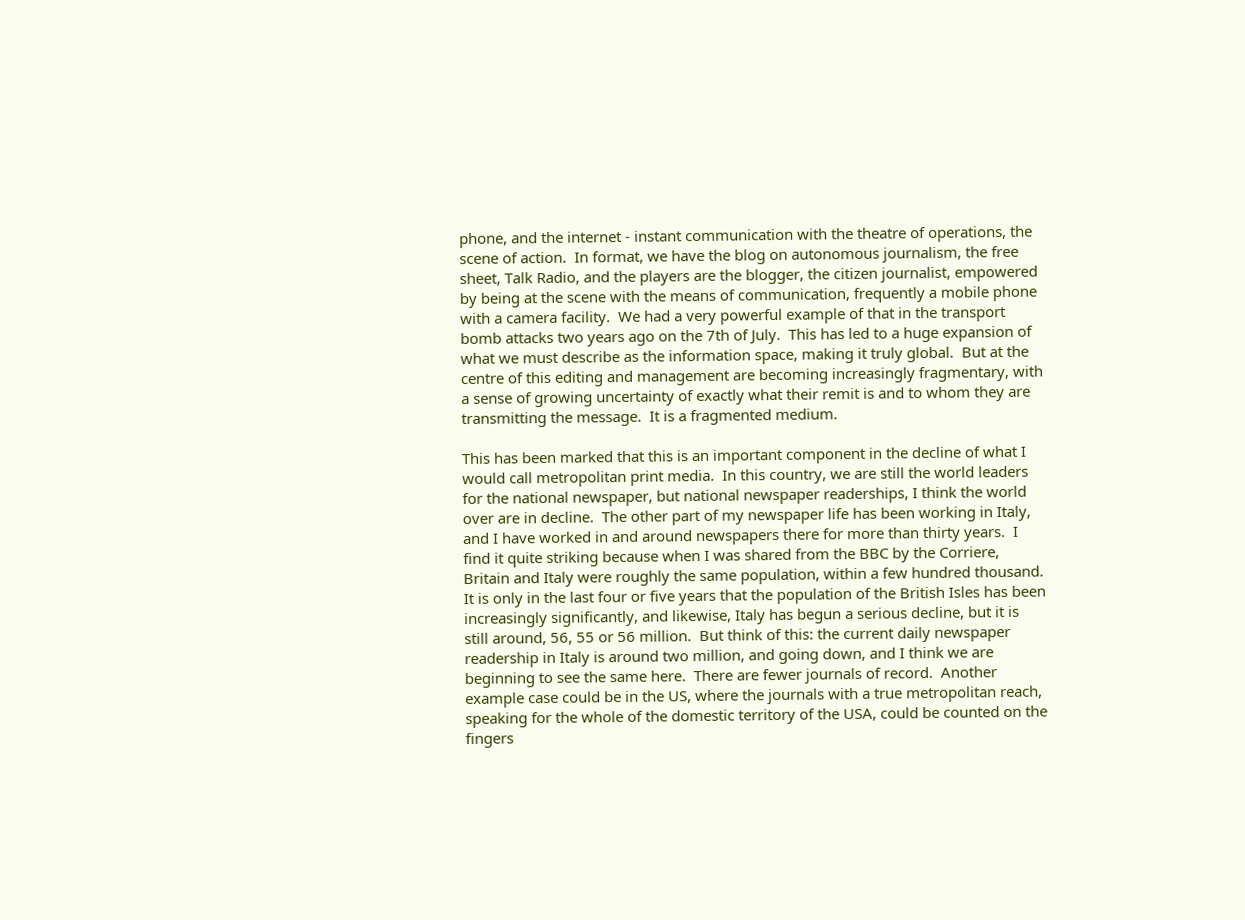phone, and the internet - instant communication with the theatre of operations, the scene of action.  In format, we have the blog on autonomous journalism, the free sheet, Talk Radio, and the players are the blogger, the citizen journalist, empowered by being at the scene with the means of communication, frequently a mobile phone with a camera facility.  We had a very powerful example of that in the transport bomb attacks two years ago on the 7th of July.  This has led to a huge expansion of what we must describe as the information space, making it truly global.  But at the centre of this editing and management are becoming increasingly fragmentary, with a sense of growing uncertainty of exactly what their remit is and to whom they are transmitting the message.  It is a fragmented medium.

This has been marked that this is an important component in the decline of what I would call metropolitan print media.  In this country, we are still the world leaders for the national newspaper, but national newspaper readerships, I think the world over are in decline.  The other part of my newspaper life has been working in Italy, and I have worked in and around newspapers there for more than thirty years.  I find it quite striking because when I was shared from the BBC by the Corriere, Britain and Italy were roughly the same population, within a few hundred thousand.  It is only in the last four or five years that the population of the British Isles has been increasingly significantly, and likewise, Italy has begun a serious decline, but it is still around, 56, 55 or 56 million.  But think of this: the current daily newspaper readership in Italy is around two million, and going down, and I think we are beginning to see the same here.  There are fewer journals of record.  Another example case could be in the US, where the journals with a true metropolitan reach, speaking for the whole of the domestic territory of the USA, could be counted on the fingers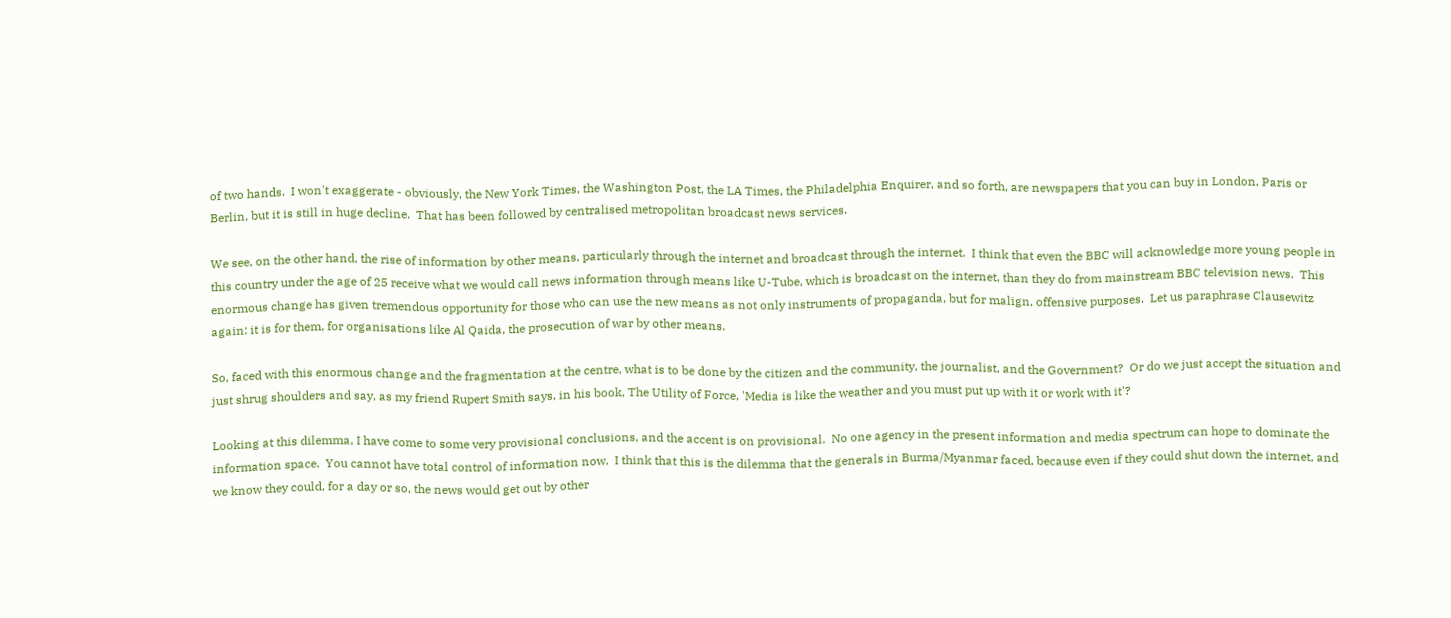of two hands.  I won't exaggerate - obviously, the New York Times, the Washington Post, the LA Times, the Philadelphia Enquirer, and so forth, are newspapers that you can buy in London, Paris or Berlin, but it is still in huge decline.  That has been followed by centralised metropolitan broadcast news services.

We see, on the other hand, the rise of information by other means, particularly through the internet and broadcast through the internet.  I think that even the BBC will acknowledge more young people in this country under the age of 25 receive what we would call news information through means like U-Tube, which is broadcast on the internet, than they do from mainstream BBC television news.  This enormous change has given tremendous opportunity for those who can use the new means as not only instruments of propaganda, but for malign, offensive purposes.  Let us paraphrase Clausewitz again: it is for them, for organisations like Al Qaida, the prosecution of war by other means.

So, faced with this enormous change and the fragmentation at the centre, what is to be done by the citizen and the community, the journalist, and the Government?  Or do we just accept the situation and just shrug shoulders and say, as my friend Rupert Smith says, in his book, The Utility of Force, 'Media is like the weather and you must put up with it or work with it'?

Looking at this dilemma, I have come to some very provisional conclusions, and the accent is on provisional.  No one agency in the present information and media spectrum can hope to dominate the information space.  You cannot have total control of information now.  I think that this is the dilemma that the generals in Burma/Myanmar faced, because even if they could shut down the internet, and we know they could, for a day or so, the news would get out by other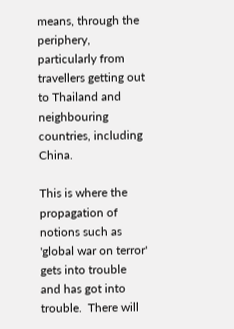means, through the periphery, particularly from travellers getting out to Thailand and neighbouring countries, including China.

This is where the propagation of notions such as 'global war on terror' gets into trouble and has got into trouble.  There will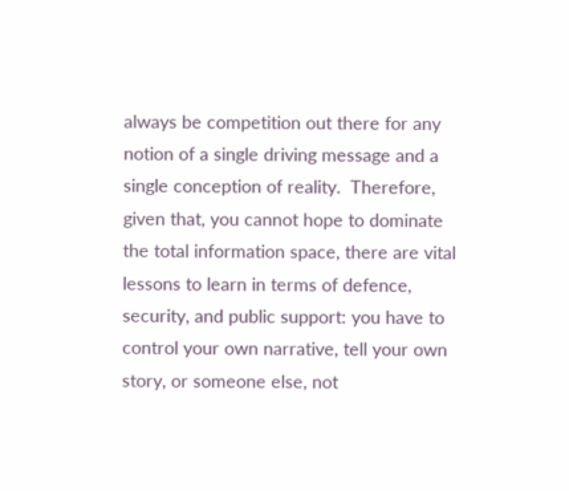always be competition out there for any notion of a single driving message and a single conception of reality.  Therefore, given that, you cannot hope to dominate the total information space, there are vital lessons to learn in terms of defence, security, and public support: you have to control your own narrative, tell your own story, or someone else, not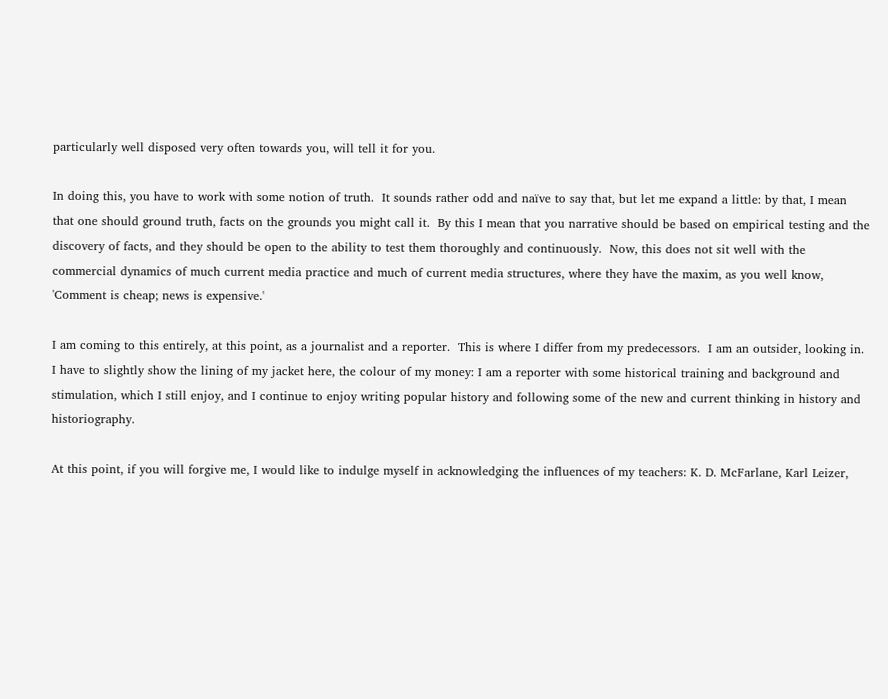particularly well disposed very often towards you, will tell it for you.

In doing this, you have to work with some notion of truth.  It sounds rather odd and naïve to say that, but let me expand a little: by that, I mean that one should ground truth, facts on the grounds you might call it.  By this I mean that you narrative should be based on empirical testing and the discovery of facts, and they should be open to the ability to test them thoroughly and continuously.  Now, this does not sit well with the commercial dynamics of much current media practice and much of current media structures, where they have the maxim, as you well know, 'Comment is cheap; news is expensive.'

I am coming to this entirely, at this point, as a journalist and a reporter.  This is where I differ from my predecessors.  I am an outsider, looking in.  I have to slightly show the lining of my jacket here, the colour of my money: I am a reporter with some historical training and background and stimulation, which I still enjoy, and I continue to enjoy writing popular history and following some of the new and current thinking in history and historiography.

At this point, if you will forgive me, I would like to indulge myself in acknowledging the influences of my teachers: K. D. McFarlane, Karl Leizer,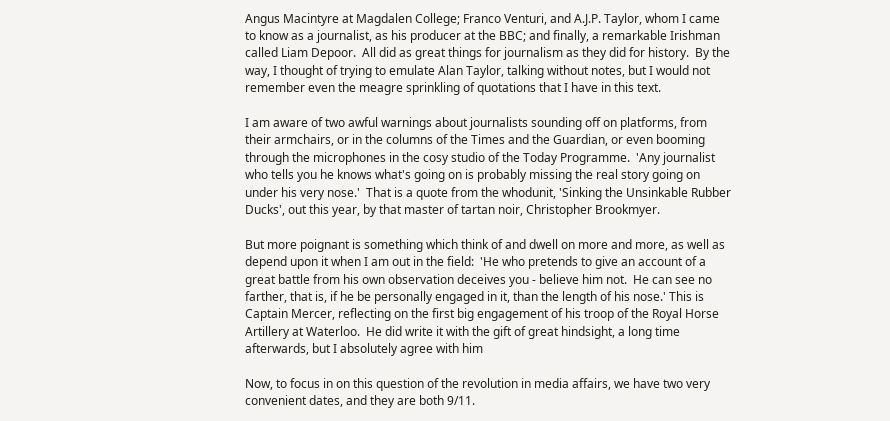Angus Macintyre at Magdalen College; Franco Venturi, and A.J.P. Taylor, whom I came to know as a journalist, as his producer at the BBC; and finally, a remarkable Irishman called Liam Depoor.  All did as great things for journalism as they did for history.  By the way, I thought of trying to emulate Alan Taylor, talking without notes, but I would not remember even the meagre sprinkling of quotations that I have in this text.

I am aware of two awful warnings about journalists sounding off on platforms, from their armchairs, or in the columns of the Times and the Guardian, or even booming through the microphones in the cosy studio of the Today Programme.  'Any journalist who tells you he knows what's going on is probably missing the real story going on under his very nose.'  That is a quote from the whodunit, 'Sinking the Unsinkable Rubber Ducks', out this year, by that master of tartan noir, Christopher Brookmyer.

But more poignant is something which think of and dwell on more and more, as well as depend upon it when I am out in the field:  'He who pretends to give an account of a great battle from his own observation deceives you - believe him not.  He can see no farther, that is, if he be personally engaged in it, than the length of his nose.' This is Captain Mercer, reflecting on the first big engagement of his troop of the Royal Horse Artillery at Waterloo.  He did write it with the gift of great hindsight, a long time afterwards, but I absolutely agree with him

Now, to focus in on this question of the revolution in media affairs, we have two very convenient dates, and they are both 9/11.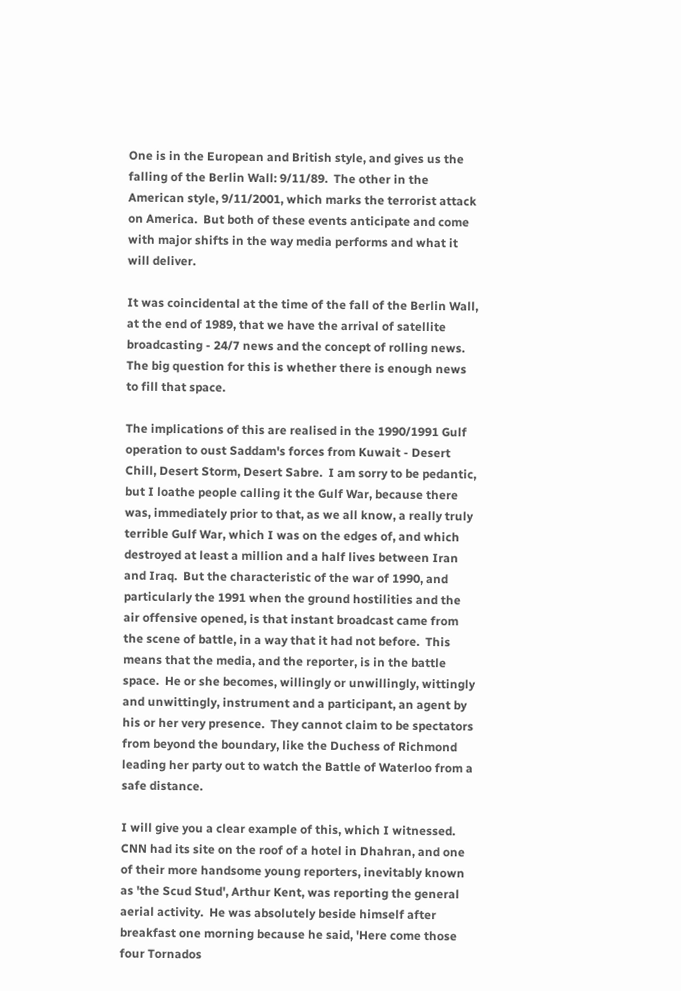One is in the European and British style, and gives us the falling of the Berlin Wall: 9/11/89.  The other in the American style, 9/11/2001, which marks the terrorist attack on America.  But both of these events anticipate and come with major shifts in the way media performs and what it will deliver.

It was coincidental at the time of the fall of the Berlin Wall, at the end of 1989, that we have the arrival of satellite broadcasting - 24/7 news and the concept of rolling news.  The big question for this is whether there is enough news to fill that space.

The implications of this are realised in the 1990/1991 Gulf operation to oust Saddam's forces from Kuwait - Desert Chill, Desert Storm, Desert Sabre.  I am sorry to be pedantic, but I loathe people calling it the Gulf War, because there was, immediately prior to that, as we all know, a really truly terrible Gulf War, which I was on the edges of, and which destroyed at least a million and a half lives between Iran and Iraq.  But the characteristic of the war of 1990, and particularly the 1991 when the ground hostilities and the air offensive opened, is that instant broadcast came from the scene of battle, in a way that it had not before.  This means that the media, and the reporter, is in the battle space.  He or she becomes, willingly or unwillingly, wittingly and unwittingly, instrument and a participant, an agent by his or her very presence.  They cannot claim to be spectators from beyond the boundary, like the Duchess of Richmond leading her party out to watch the Battle of Waterloo from a safe distance.

I will give you a clear example of this, which I witnessed.  CNN had its site on the roof of a hotel in Dhahran, and one of their more handsome young reporters, inevitably known as 'the Scud Stud', Arthur Kent, was reporting the general aerial activity.  He was absolutely beside himself after breakfast one morning because he said, 'Here come those four Tornados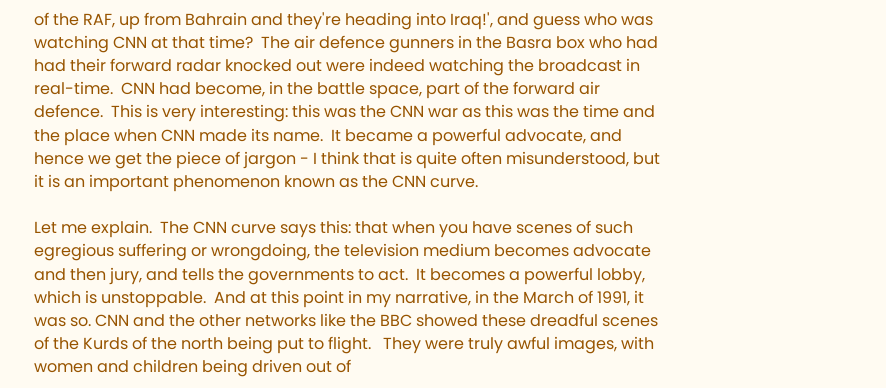of the RAF, up from Bahrain and they're heading into Iraq!', and guess who was watching CNN at that time?  The air defence gunners in the Basra box who had had their forward radar knocked out were indeed watching the broadcast in real-time.  CNN had become, in the battle space, part of the forward air defence.  This is very interesting: this was the CNN war as this was the time and the place when CNN made its name.  It became a powerful advocate, and hence we get the piece of jargon - I think that is quite often misunderstood, but it is an important phenomenon known as the CNN curve.

Let me explain.  The CNN curve says this: that when you have scenes of such egregious suffering or wrongdoing, the television medium becomes advocate and then jury, and tells the governments to act.  It becomes a powerful lobby, which is unstoppable.  And at this point in my narrative, in the March of 1991, it was so. CNN and the other networks like the BBC showed these dreadful scenes of the Kurds of the north being put to flight.   They were truly awful images, with women and children being driven out of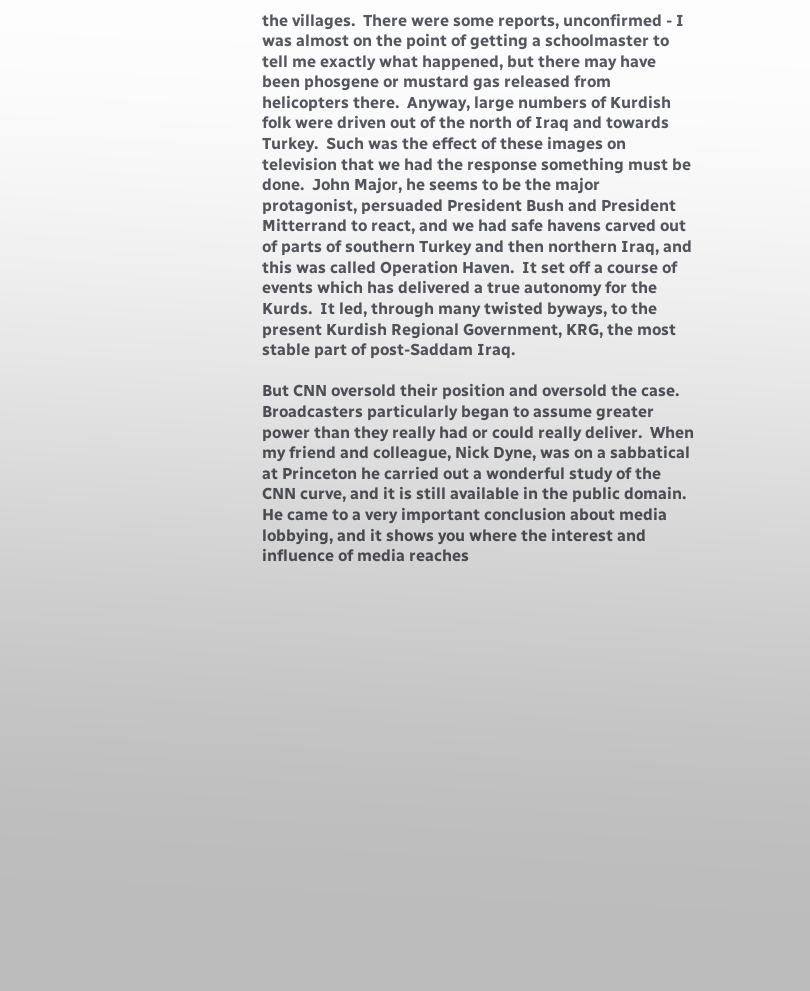the villages.  There were some reports, unconfirmed - I was almost on the point of getting a schoolmaster to tell me exactly what happened, but there may have been phosgene or mustard gas released from helicopters there.  Anyway, large numbers of Kurdish folk were driven out of the north of Iraq and towards Turkey.  Such was the effect of these images on television that we had the response something must be done.  John Major, he seems to be the major protagonist, persuaded President Bush and President Mitterrand to react, and we had safe havens carved out of parts of southern Turkey and then northern Iraq, and this was called Operation Haven.  It set off a course of events which has delivered a true autonomy for the Kurds.  It led, through many twisted byways, to the present Kurdish Regional Government, KRG, the most stable part of post-Saddam Iraq.

But CNN oversold their position and oversold the case.  Broadcasters particularly began to assume greater power than they really had or could really deliver.  When my friend and colleague, Nick Dyne, was on a sabbatical at Princeton he carried out a wonderful study of the CNN curve, and it is still available in the public domain.  He came to a very important conclusion about media lobbying, and it shows you where the interest and influence of media reaches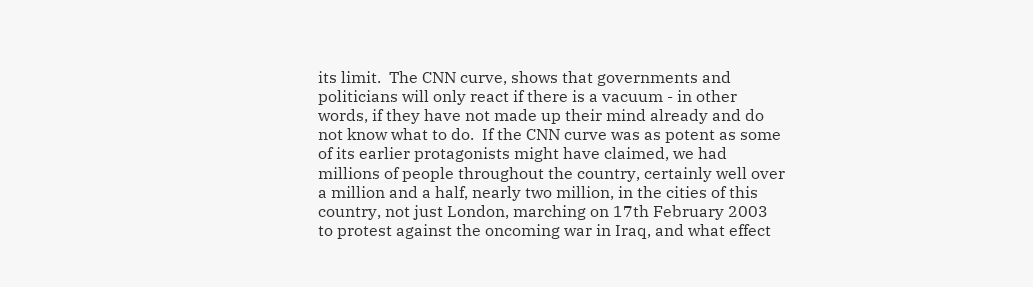its limit.  The CNN curve, shows that governments and politicians will only react if there is a vacuum - in other words, if they have not made up their mind already and do not know what to do.  If the CNN curve was as potent as some of its earlier protagonists might have claimed, we had millions of people throughout the country, certainly well over a million and a half, nearly two million, in the cities of this country, not just London, marching on 17th February 2003 to protest against the oncoming war in Iraq, and what effect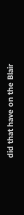did that have on the Blair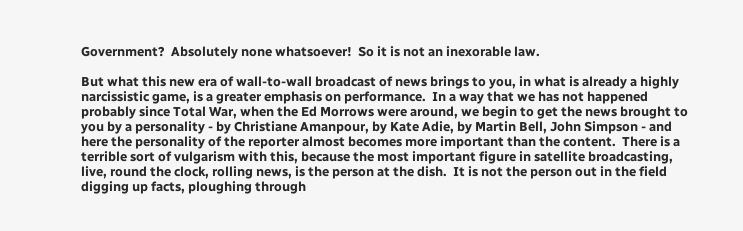Government?  Absolutely none whatsoever!  So it is not an inexorable law.

But what this new era of wall-to-wall broadcast of news brings to you, in what is already a highly narcissistic game, is a greater emphasis on performance.  In a way that we has not happened probably since Total War, when the Ed Morrows were around, we begin to get the news brought to you by a personality - by Christiane Amanpour, by Kate Adie, by Martin Bell, John Simpson - and here the personality of the reporter almost becomes more important than the content.  There is a terrible sort of vulgarism with this, because the most important figure in satellite broadcasting, live, round the clock, rolling news, is the person at the dish.  It is not the person out in the field digging up facts, ploughing through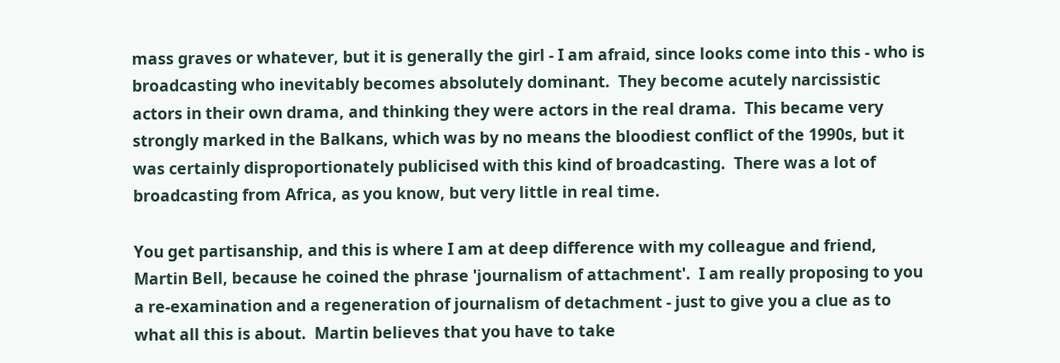mass graves or whatever, but it is generally the girl - I am afraid, since looks come into this - who is broadcasting who inevitably becomes absolutely dominant.  They become acutely narcissistic actors in their own drama, and thinking they were actors in the real drama.  This became very strongly marked in the Balkans, which was by no means the bloodiest conflict of the 1990s, but it was certainly disproportionately publicised with this kind of broadcasting.  There was a lot of broadcasting from Africa, as you know, but very little in real time.

You get partisanship, and this is where I am at deep difference with my colleague and friend, Martin Bell, because he coined the phrase 'journalism of attachment'.  I am really proposing to you a re-examination and a regeneration of journalism of detachment - just to give you a clue as to what all this is about.  Martin believes that you have to take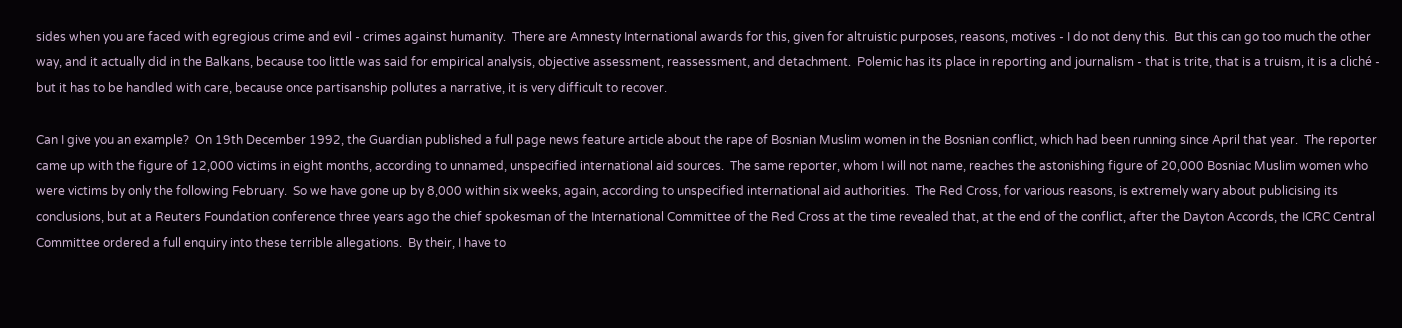sides when you are faced with egregious crime and evil - crimes against humanity.  There are Amnesty International awards for this, given for altruistic purposes, reasons, motives - I do not deny this.  But this can go too much the other way, and it actually did in the Balkans, because too little was said for empirical analysis, objective assessment, reassessment, and detachment.  Polemic has its place in reporting and journalism - that is trite, that is a truism, it is a cliché - but it has to be handled with care, because once partisanship pollutes a narrative, it is very difficult to recover.

Can I give you an example?  On 19th December 1992, the Guardian published a full page news feature article about the rape of Bosnian Muslim women in the Bosnian conflict, which had been running since April that year.  The reporter came up with the figure of 12,000 victims in eight months, according to unnamed, unspecified international aid sources.  The same reporter, whom I will not name, reaches the astonishing figure of 20,000 Bosniac Muslim women who were victims by only the following February.  So we have gone up by 8,000 within six weeks, again, according to unspecified international aid authorities.  The Red Cross, for various reasons, is extremely wary about publicising its conclusions, but at a Reuters Foundation conference three years ago the chief spokesman of the International Committee of the Red Cross at the time revealed that, at the end of the conflict, after the Dayton Accords, the ICRC Central Committee ordered a full enquiry into these terrible allegations.  By their, I have to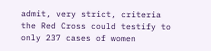admit, very strict, criteria the Red Cross could testify to only 237 cases of women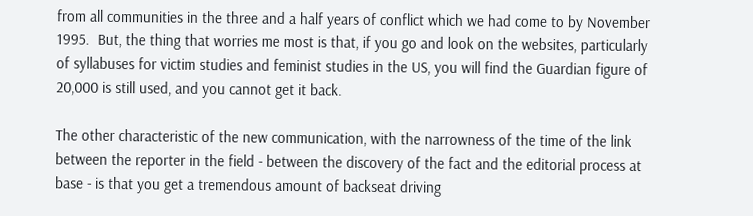from all communities in the three and a half years of conflict which we had come to by November 1995.  But, the thing that worries me most is that, if you go and look on the websites, particularly of syllabuses for victim studies and feminist studies in the US, you will find the Guardian figure of 20,000 is still used, and you cannot get it back.

The other characteristic of the new communication, with the narrowness of the time of the link between the reporter in the field - between the discovery of the fact and the editorial process at base - is that you get a tremendous amount of backseat driving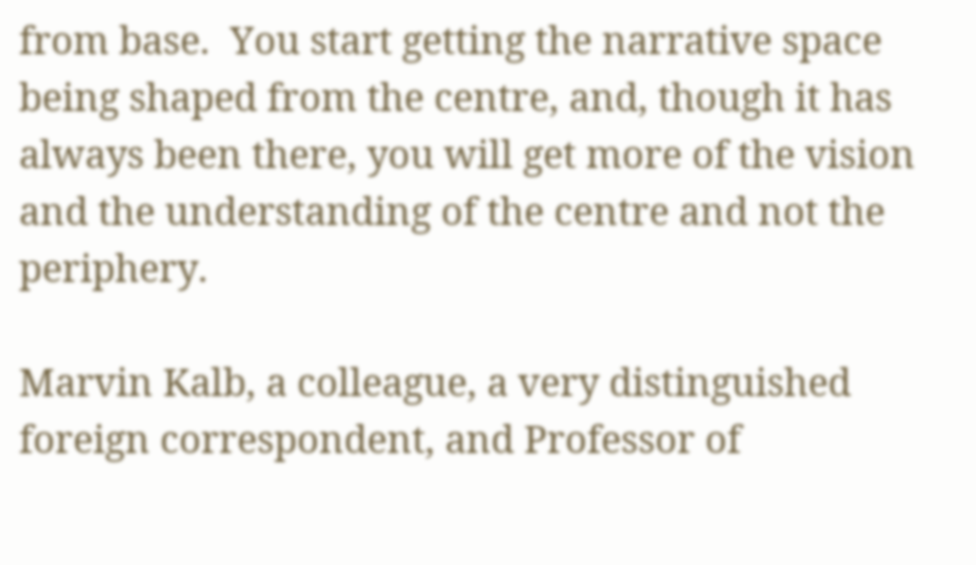from base.  You start getting the narrative space being shaped from the centre, and, though it has always been there, you will get more of the vision and the understanding of the centre and not the periphery.

Marvin Kalb, a colleague, a very distinguished foreign correspondent, and Professor of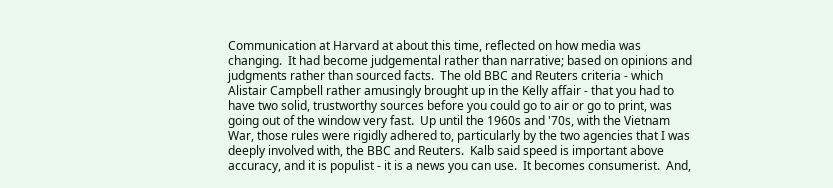Communication at Harvard at about this time, reflected on how media was changing.  It had become judgemental rather than narrative; based on opinions and judgments rather than sourced facts.  The old BBC and Reuters criteria - which Alistair Campbell rather amusingly brought up in the Kelly affair - that you had to have two solid, trustworthy sources before you could go to air or go to print, was going out of the window very fast.  Up until the 1960s and '70s, with the Vietnam War, those rules were rigidly adhered to, particularly by the two agencies that I was deeply involved with, the BBC and Reuters.  Kalb said speed is important above accuracy, and it is populist - it is a news you can use.  It becomes consumerist.  And,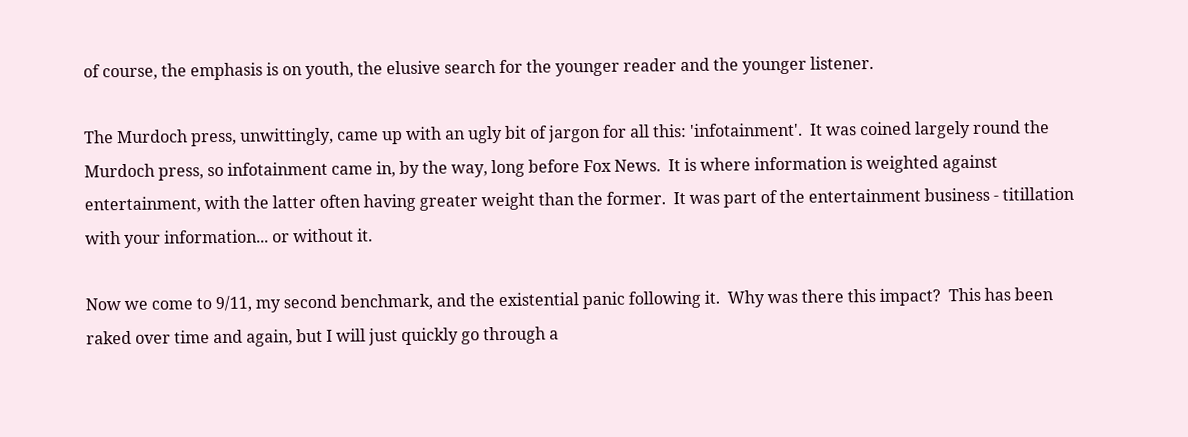of course, the emphasis is on youth, the elusive search for the younger reader and the younger listener.

The Murdoch press, unwittingly, came up with an ugly bit of jargon for all this: 'infotainment'.  It was coined largely round the Murdoch press, so infotainment came in, by the way, long before Fox News.  It is where information is weighted against entertainment, with the latter often having greater weight than the former.  It was part of the entertainment business - titillation with your information... or without it.

Now we come to 9/11, my second benchmark, and the existential panic following it.  Why was there this impact?  This has been raked over time and again, but I will just quickly go through a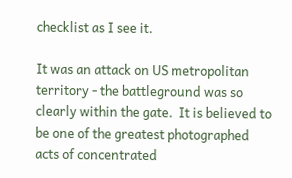checklist as I see it.

It was an attack on US metropolitan territory - the battleground was so clearly within the gate.  It is believed to be one of the greatest photographed acts of concentrated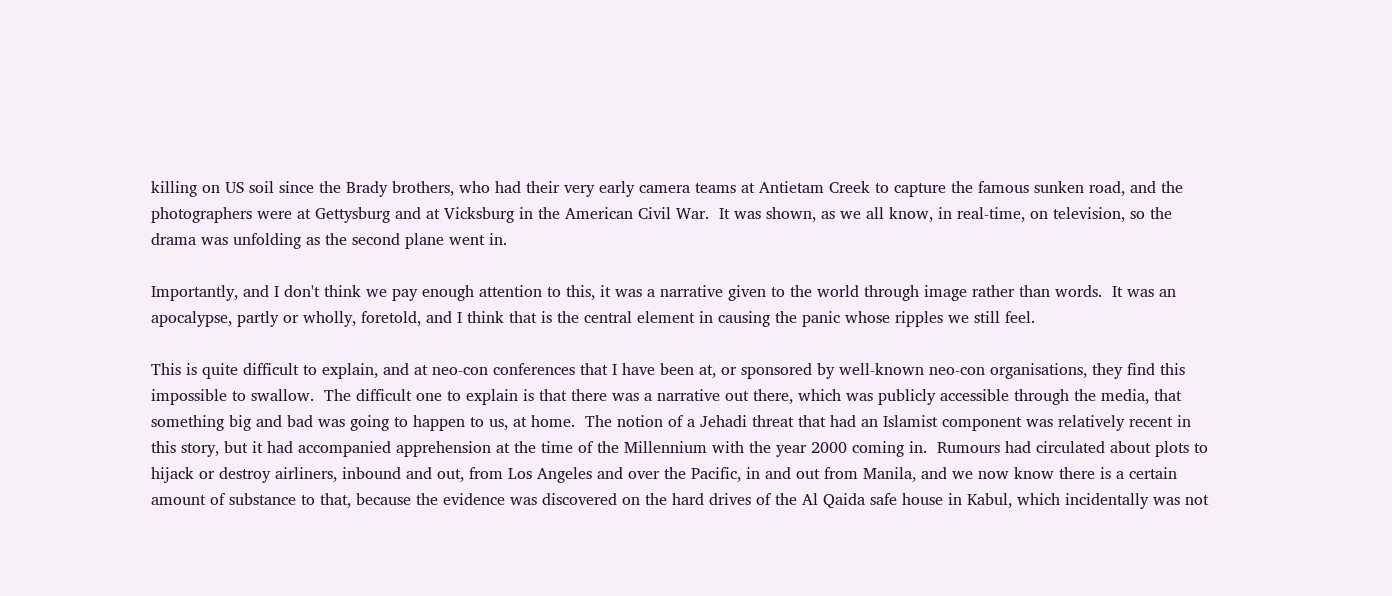killing on US soil since the Brady brothers, who had their very early camera teams at Antietam Creek to capture the famous sunken road, and the photographers were at Gettysburg and at Vicksburg in the American Civil War.  It was shown, as we all know, in real-time, on television, so the drama was unfolding as the second plane went in.

Importantly, and I don't think we pay enough attention to this, it was a narrative given to the world through image rather than words.  It was an apocalypse, partly or wholly, foretold, and I think that is the central element in causing the panic whose ripples we still feel.

This is quite difficult to explain, and at neo-con conferences that I have been at, or sponsored by well-known neo-con organisations, they find this impossible to swallow.  The difficult one to explain is that there was a narrative out there, which was publicly accessible through the media, that something big and bad was going to happen to us, at home.  The notion of a Jehadi threat that had an Islamist component was relatively recent in this story, but it had accompanied apprehension at the time of the Millennium with the year 2000 coming in.  Rumours had circulated about plots to hijack or destroy airliners, inbound and out, from Los Angeles and over the Pacific, in and out from Manila, and we now know there is a certain amount of substance to that, because the evidence was discovered on the hard drives of the Al Qaida safe house in Kabul, which incidentally was not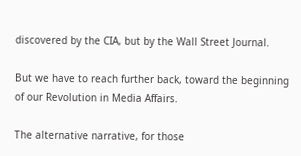discovered by the CIA, but by the Wall Street Journal.

But we have to reach further back, toward the beginning of our Revolution in Media Affairs.

The alternative narrative, for those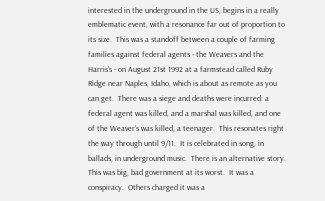interested in the underground in the US, begins in a really emblematic event, with a resonance far out of proportion to its size.  This was a standoff between a couple of farming families against federal agents - the Weavers and the Harris's - on August 21st 1992 at a farmstead called Ruby Ridge near Naples, Idaho, which is about as remote as you can get.  There was a siege and deaths were incurred: a federal agent was killed, and a marshal was killed, and one of the Weaver's was killed, a teenager.  This resonates right the way through until 9/11.  It is celebrated in song, in ballads, in underground music.  There is an alternative story.  This was big, bad government at its worst.  It was a conspiracy.  Others charged it was a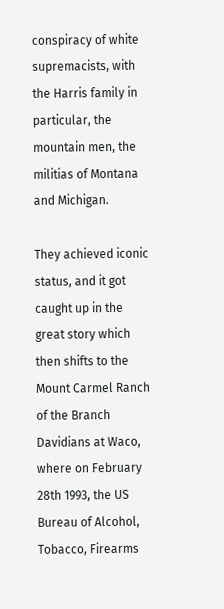conspiracy of white supremacists, with the Harris family in particular, the mountain men, the militias of Montana and Michigan.

They achieved iconic status, and it got caught up in the great story which then shifts to the Mount Carmel Ranch of the Branch Davidians at Waco, where on February 28th 1993, the US Bureau of Alcohol, Tobacco, Firearms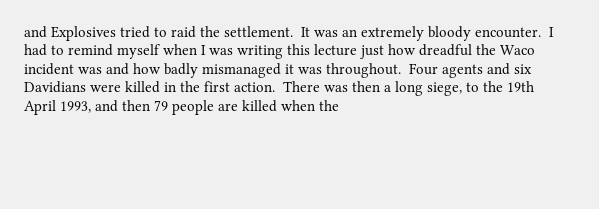and Explosives tried to raid the settlement.  It was an extremely bloody encounter.  I had to remind myself when I was writing this lecture just how dreadful the Waco incident was and how badly mismanaged it was throughout.  Four agents and six Davidians were killed in the first action.  There was then a long siege, to the 19th April 1993, and then 79 people are killed when the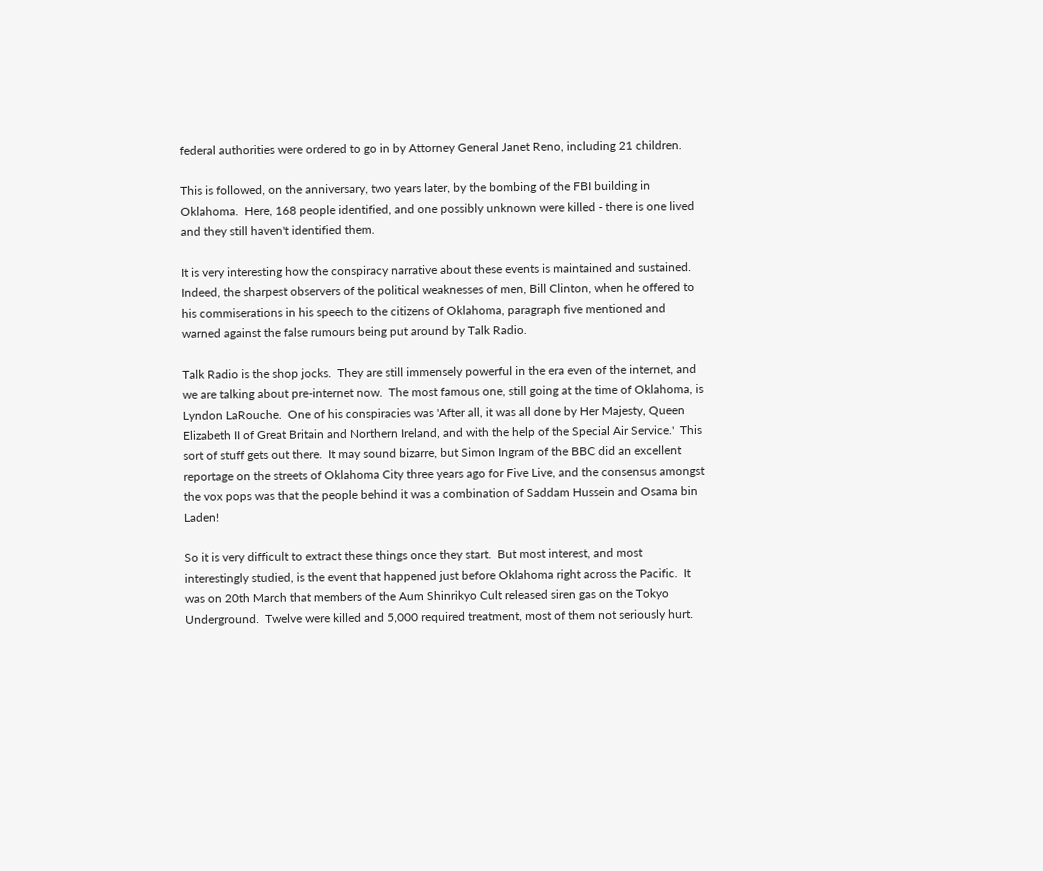federal authorities were ordered to go in by Attorney General Janet Reno, including 21 children.

This is followed, on the anniversary, two years later, by the bombing of the FBI building in Oklahoma.  Here, 168 people identified, and one possibly unknown were killed - there is one lived and they still haven't identified them.

It is very interesting how the conspiracy narrative about these events is maintained and sustained.  Indeed, the sharpest observers of the political weaknesses of men, Bill Clinton, when he offered to his commiserations in his speech to the citizens of Oklahoma, paragraph five mentioned and warned against the false rumours being put around by Talk Radio.

Talk Radio is the shop jocks.  They are still immensely powerful in the era even of the internet, and we are talking about pre-internet now.  The most famous one, still going at the time of Oklahoma, is Lyndon LaRouche.  One of his conspiracies was 'After all, it was all done by Her Majesty, Queen Elizabeth II of Great Britain and Northern Ireland, and with the help of the Special Air Service.'  This sort of stuff gets out there.  It may sound bizarre, but Simon Ingram of the BBC did an excellent reportage on the streets of Oklahoma City three years ago for Five Live, and the consensus amongst the vox pops was that the people behind it was a combination of Saddam Hussein and Osama bin Laden!

So it is very difficult to extract these things once they start.  But most interest, and most interestingly studied, is the event that happened just before Oklahoma right across the Pacific.  It was on 20th March that members of the Aum Shinrikyo Cult released siren gas on the Tokyo Underground.  Twelve were killed and 5,000 required treatment, most of them not seriously hurt.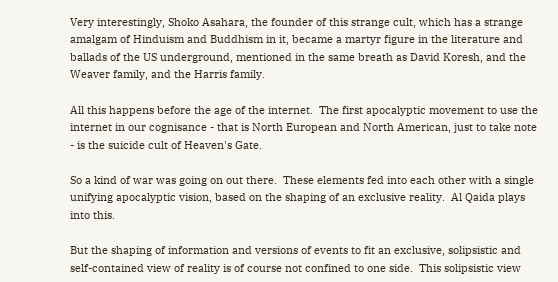Very interestingly, Shoko Asahara, the founder of this strange cult, which has a strange amalgam of Hinduism and Buddhism in it, became a martyr figure in the literature and ballads of the US underground, mentioned in the same breath as David Koresh, and the Weaver family, and the Harris family.

All this happens before the age of the internet.  The first apocalyptic movement to use the internet in our cognisance - that is North European and North American, just to take note - is the suicide cult of Heaven's Gate.

So a kind of war was going on out there.  These elements fed into each other with a single unifying apocalyptic vision, based on the shaping of an exclusive reality.  Al Qaida plays into this.

But the shaping of information and versions of events to fit an exclusive, solipsistic and self-contained view of reality is of course not confined to one side.  This solipsistic view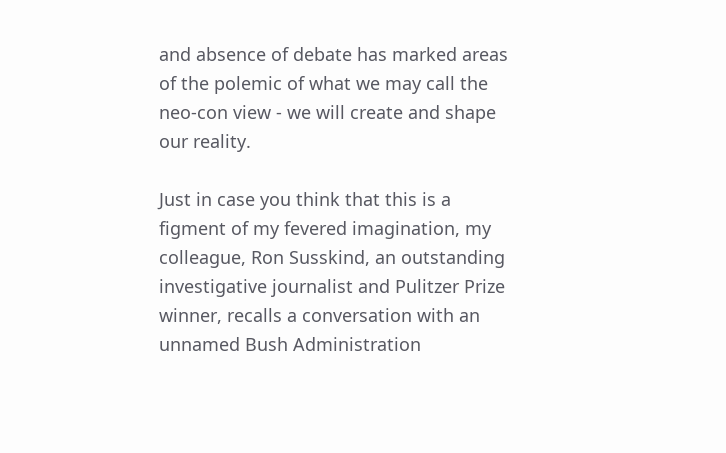and absence of debate has marked areas of the polemic of what we may call the neo-con view - we will create and shape our reality.

Just in case you think that this is a figment of my fevered imagination, my colleague, Ron Susskind, an outstanding investigative journalist and Pulitzer Prize winner, recalls a conversation with an unnamed Bush Administration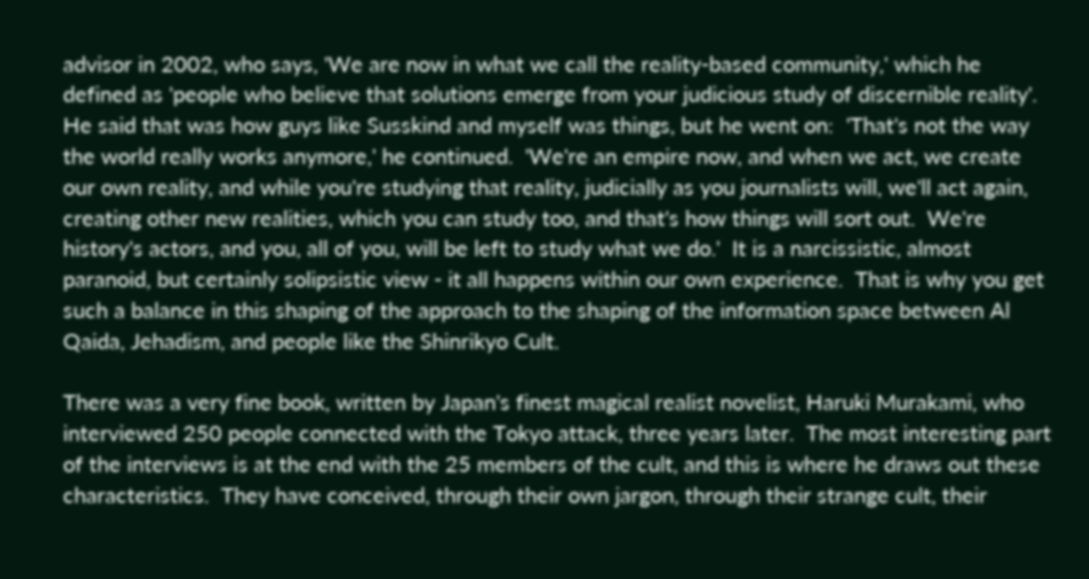advisor in 2002, who says, 'We are now in what we call the reality-based community,' which he defined as 'people who believe that solutions emerge from your judicious study of discernible reality'.  He said that was how guys like Susskind and myself was things, but he went on:  'That's not the way the world really works anymore,' he continued.  'We're an empire now, and when we act, we create our own reality, and while you're studying that reality, judicially as you journalists will, we'll act again, creating other new realities, which you can study too, and that's how things will sort out.  We're history's actors, and you, all of you, will be left to study what we do.'  It is a narcissistic, almost paranoid, but certainly solipsistic view - it all happens within our own experience.  That is why you get such a balance in this shaping of the approach to the shaping of the information space between Al Qaida, Jehadism, and people like the Shinrikyo Cult.

There was a very fine book, written by Japan's finest magical realist novelist, Haruki Murakami, who interviewed 250 people connected with the Tokyo attack, three years later.  The most interesting part of the interviews is at the end with the 25 members of the cult, and this is where he draws out these characteristics.  They have conceived, through their own jargon, through their strange cult, their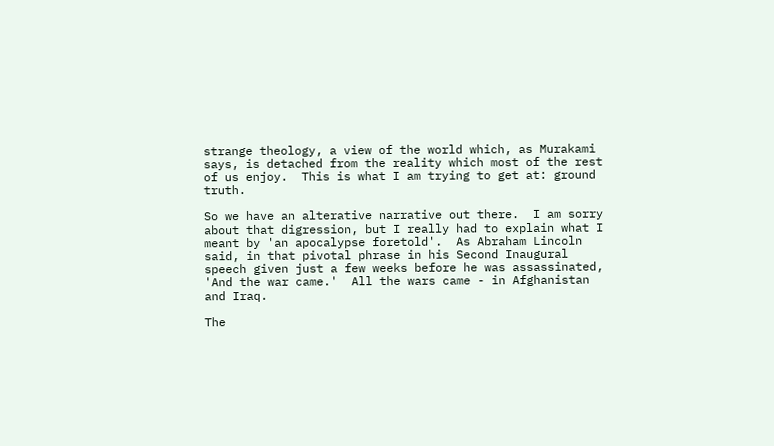strange theology, a view of the world which, as Murakami says, is detached from the reality which most of the rest of us enjoy.  This is what I am trying to get at: ground truth.

So we have an alterative narrative out there.  I am sorry about that digression, but I really had to explain what I meant by 'an apocalypse foretold'.  As Abraham Lincoln said, in that pivotal phrase in his Second Inaugural speech given just a few weeks before he was assassinated, 'And the war came.'  All the wars came - in Afghanistan and Iraq.

The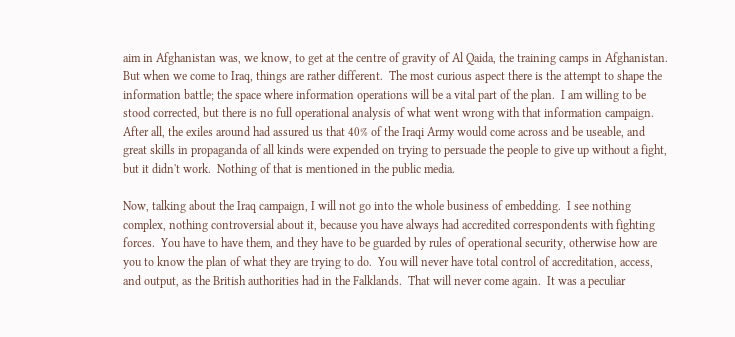aim in Afghanistan was, we know, to get at the centre of gravity of Al Qaida, the training camps in Afghanistan.  But when we come to Iraq, things are rather different.  The most curious aspect there is the attempt to shape the information battle; the space where information operations will be a vital part of the plan.  I am willing to be stood corrected, but there is no full operational analysis of what went wrong with that information campaign.  After all, the exiles around had assured us that 40% of the Iraqi Army would come across and be useable, and great skills in propaganda of all kinds were expended on trying to persuade the people to give up without a fight, but it didn't work.  Nothing of that is mentioned in the public media.

Now, talking about the Iraq campaign, I will not go into the whole business of embedding.  I see nothing complex, nothing controversial about it, because you have always had accredited correspondents with fighting forces.  You have to have them, and they have to be guarded by rules of operational security, otherwise how are you to know the plan of what they are trying to do.  You will never have total control of accreditation, access, and output, as the British authorities had in the Falklands.  That will never come again.  It was a peculiar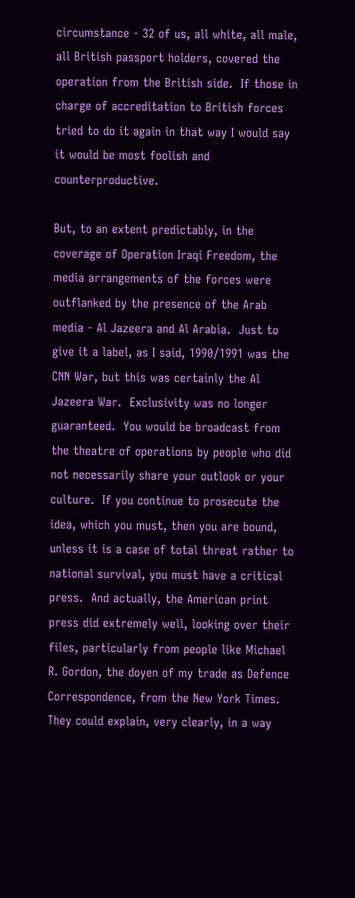circumstance - 32 of us, all white, all male, all British passport holders, covered the operation from the British side.  If those in charge of accreditation to British forces tried to do it again in that way I would say it would be most foolish and counterproductive.

But, to an extent predictably, in the coverage of Operation Iraqi Freedom, the media arrangements of the forces were outflanked by the presence of the Arab media - Al Jazeera and Al Arabia.  Just to give it a label, as I said, 1990/1991 was the CNN War, but this was certainly the Al Jazeera War.  Exclusivity was no longer guaranteed.  You would be broadcast from the theatre of operations by people who did not necessarily share your outlook or your culture.  If you continue to prosecute the idea, which you must, then you are bound, unless it is a case of total threat rather to national survival, you must have a critical press.  And actually, the American print press did extremely well, looking over their files, particularly from people like Michael R. Gordon, the doyen of my trade as Defence Correspondence, from the New York Times.  They could explain, very clearly, in a way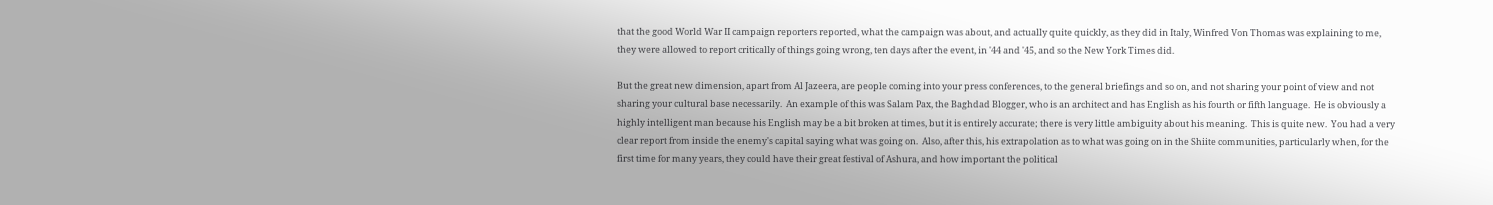that the good World War II campaign reporters reported, what the campaign was about, and actually quite quickly, as they did in Italy, Winfred Von Thomas was explaining to me, they were allowed to report critically of things going wrong, ten days after the event, in '44 and '45, and so the New York Times did.

But the great new dimension, apart from Al Jazeera, are people coming into your press conferences, to the general briefings and so on, and not sharing your point of view and not sharing your cultural base necessarily.  An example of this was Salam Pax, the Baghdad Blogger, who is an architect and has English as his fourth or fifth language.  He is obviously a highly intelligent man because his English may be a bit broken at times, but it is entirely accurate; there is very little ambiguity about his meaning.  This is quite new.  You had a very clear report from inside the enemy's capital saying what was going on.  Also, after this, his extrapolation as to what was going on in the Shiite communities, particularly when, for the first time for many years, they could have their great festival of Ashura, and how important the political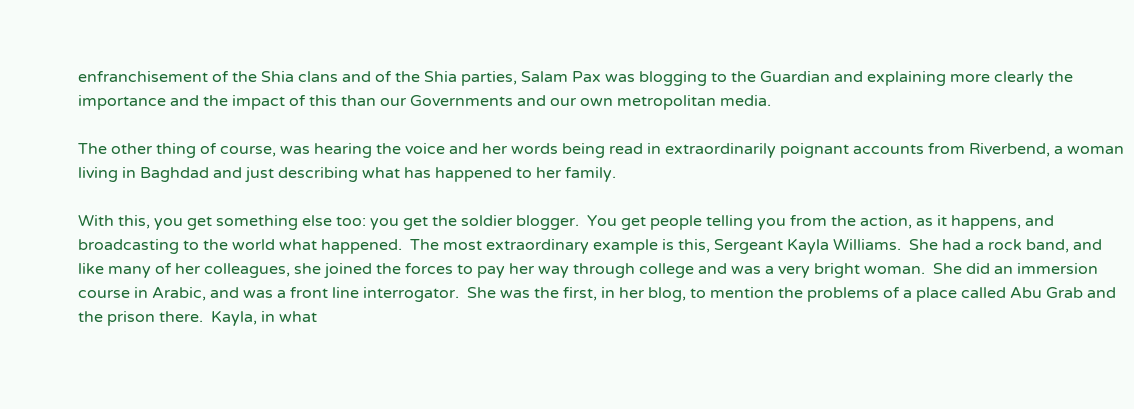enfranchisement of the Shia clans and of the Shia parties, Salam Pax was blogging to the Guardian and explaining more clearly the importance and the impact of this than our Governments and our own metropolitan media.

The other thing of course, was hearing the voice and her words being read in extraordinarily poignant accounts from Riverbend, a woman living in Baghdad and just describing what has happened to her family.

With this, you get something else too: you get the soldier blogger.  You get people telling you from the action, as it happens, and broadcasting to the world what happened.  The most extraordinary example is this, Sergeant Kayla Williams.  She had a rock band, and like many of her colleagues, she joined the forces to pay her way through college and was a very bright woman.  She did an immersion course in Arabic, and was a front line interrogator.  She was the first, in her blog, to mention the problems of a place called Abu Grab and the prison there.  Kayla, in what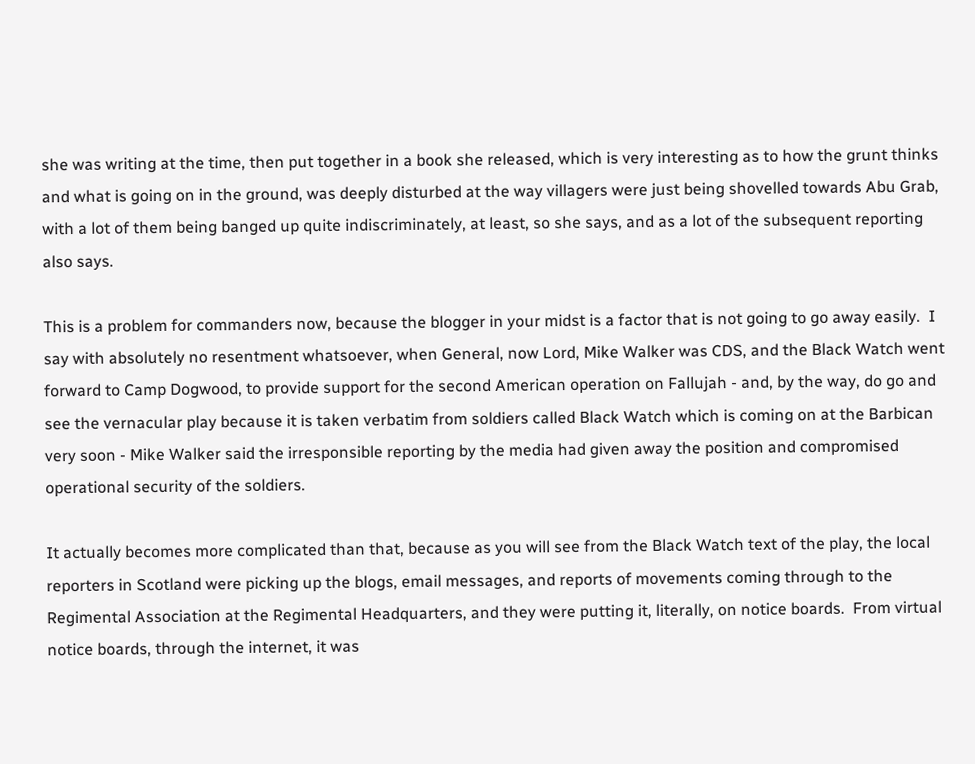she was writing at the time, then put together in a book she released, which is very interesting as to how the grunt thinks and what is going on in the ground, was deeply disturbed at the way villagers were just being shovelled towards Abu Grab, with a lot of them being banged up quite indiscriminately, at least, so she says, and as a lot of the subsequent reporting also says.

This is a problem for commanders now, because the blogger in your midst is a factor that is not going to go away easily.  I say with absolutely no resentment whatsoever, when General, now Lord, Mike Walker was CDS, and the Black Watch went forward to Camp Dogwood, to provide support for the second American operation on Fallujah - and, by the way, do go and see the vernacular play because it is taken verbatim from soldiers called Black Watch which is coming on at the Barbican very soon - Mike Walker said the irresponsible reporting by the media had given away the position and compromised operational security of the soldiers.

It actually becomes more complicated than that, because as you will see from the Black Watch text of the play, the local reporters in Scotland were picking up the blogs, email messages, and reports of movements coming through to the Regimental Association at the Regimental Headquarters, and they were putting it, literally, on notice boards.  From virtual notice boards, through the internet, it was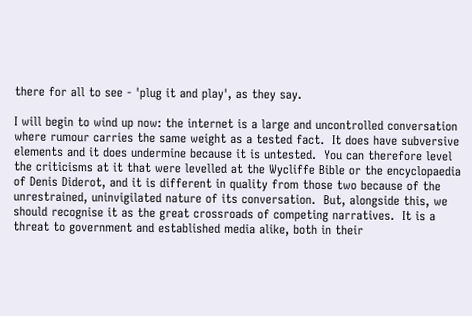there for all to see - 'plug it and play', as they say.

I will begin to wind up now: the internet is a large and uncontrolled conversation where rumour carries the same weight as a tested fact.  It does have subversive elements and it does undermine because it is untested.  You can therefore level the criticisms at it that were levelled at the Wycliffe Bible or the encyclopaedia of Denis Diderot, and it is different in quality from those two because of the unrestrained, uninvigilated nature of its conversation.  But, alongside this, we should recognise it as the great crossroads of competing narratives.  It is a threat to government and established media alike, both in their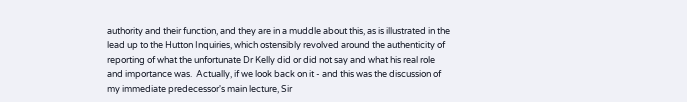authority and their function, and they are in a muddle about this, as is illustrated in the lead up to the Hutton Inquiries, which ostensibly revolved around the authenticity of reporting of what the unfortunate Dr Kelly did or did not say and what his real role and importance was.  Actually, if we look back on it - and this was the discussion of my immediate predecessor's main lecture, Sir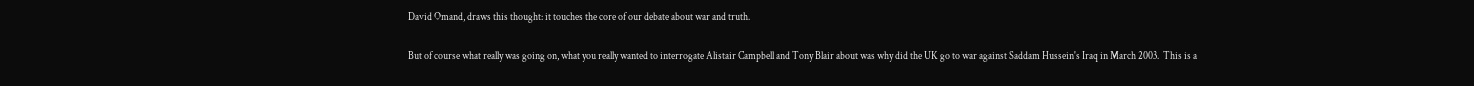David Omand, draws this thought: it touches the core of our debate about war and truth.

But of course what really was going on, what you really wanted to interrogate Alistair Campbell and Tony Blair about was why did the UK go to war against Saddam Hussein's Iraq in March 2003.  This is a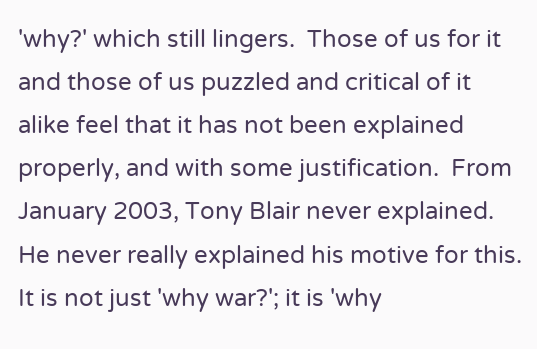'why?' which still lingers.  Those of us for it and those of us puzzled and critical of it alike feel that it has not been explained properly, and with some justification.  From January 2003, Tony Blair never explained.  He never really explained his motive for this.  It is not just 'why war?'; it is 'why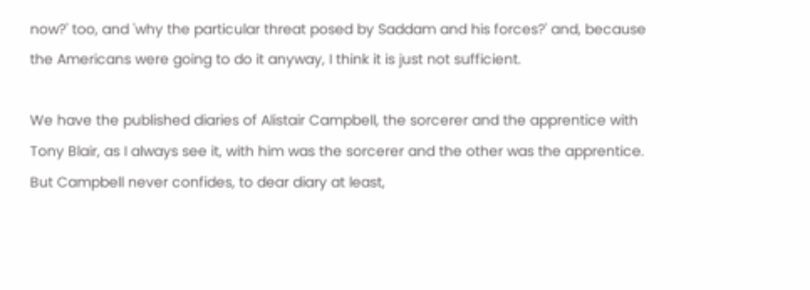now?' too, and 'why the particular threat posed by Saddam and his forces?' and, because the Americans were going to do it anyway, I think it is just not sufficient.

We have the published diaries of Alistair Campbell, the sorcerer and the apprentice with Tony Blair, as I always see it, with him was the sorcerer and the other was the apprentice.  But Campbell never confides, to dear diary at least,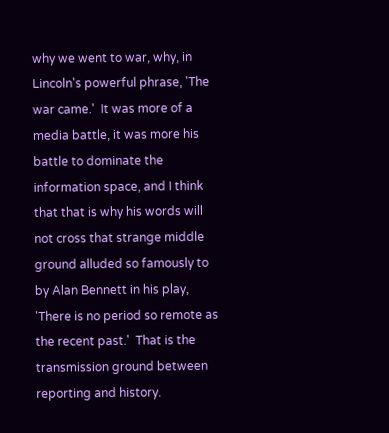why we went to war, why, in Lincoln's powerful phrase, 'The war came.'  It was more of a media battle, it was more his battle to dominate the information space, and I think that that is why his words will not cross that strange middle ground alluded so famously to by Alan Bennett in his play, 'There is no period so remote as the recent past.'  That is the transmission ground between reporting and history.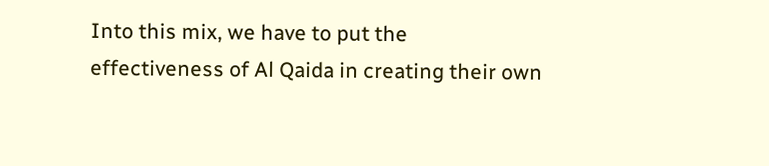Into this mix, we have to put the effectiveness of Al Qaida in creating their own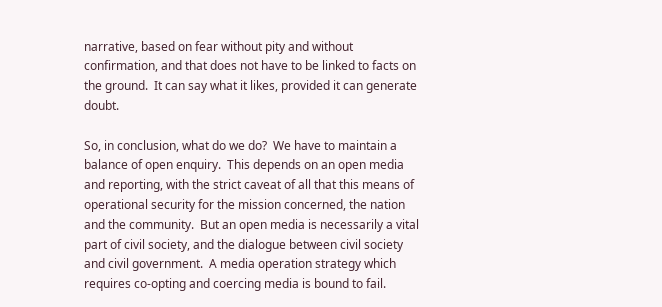narrative, based on fear without pity and without confirmation, and that does not have to be linked to facts on the ground.  It can say what it likes, provided it can generate doubt.

So, in conclusion, what do we do?  We have to maintain a balance of open enquiry.  This depends on an open media and reporting, with the strict caveat of all that this means of operational security for the mission concerned, the nation and the community.  But an open media is necessarily a vital part of civil society, and the dialogue between civil society and civil government.  A media operation strategy which requires co-opting and coercing media is bound to fail.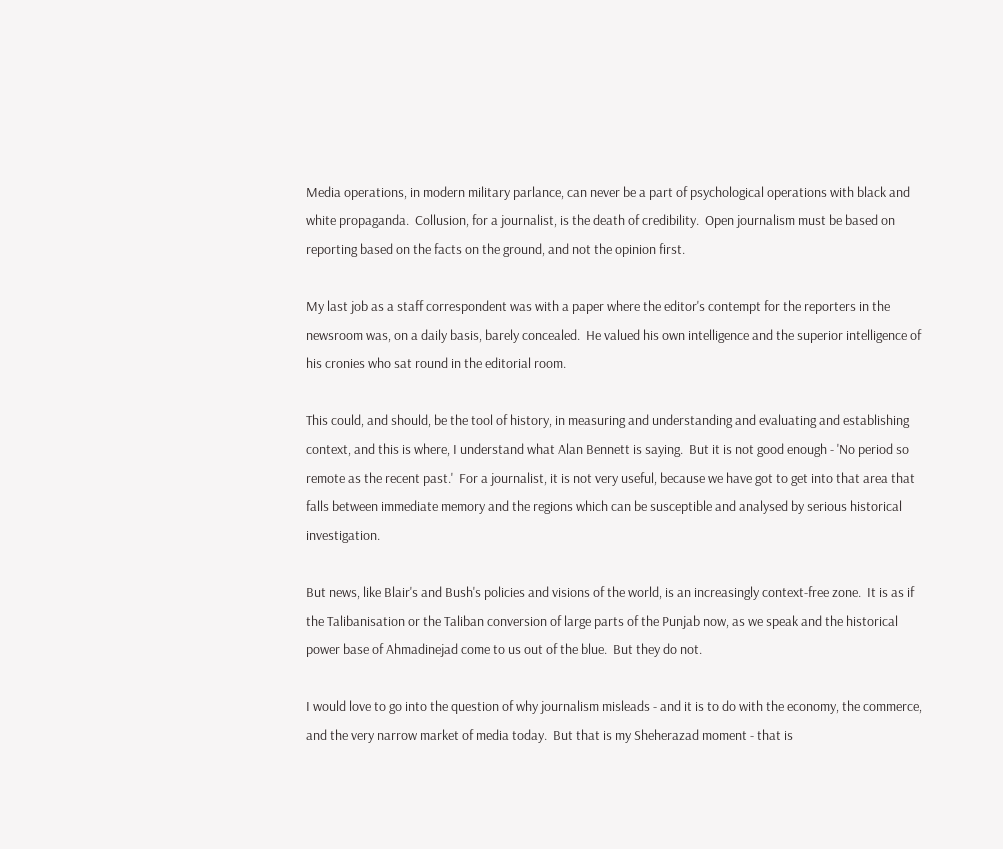Media operations, in modern military parlance, can never be a part of psychological operations with black and white propaganda.  Collusion, for a journalist, is the death of credibility.  Open journalism must be based on reporting based on the facts on the ground, and not the opinion first.

My last job as a staff correspondent was with a paper where the editor's contempt for the reporters in the newsroom was, on a daily basis, barely concealed.  He valued his own intelligence and the superior intelligence of his cronies who sat round in the editorial room.

This could, and should, be the tool of history, in measuring and understanding and evaluating and establishing context, and this is where, I understand what Alan Bennett is saying.  But it is not good enough - 'No period so remote as the recent past.'  For a journalist, it is not very useful, because we have got to get into that area that falls between immediate memory and the regions which can be susceptible and analysed by serious historical investigation.

But news, like Blair's and Bush's policies and visions of the world, is an increasingly context-free zone.  It is as if the Talibanisation or the Taliban conversion of large parts of the Punjab now, as we speak and the historical power base of Ahmadinejad come to us out of the blue.  But they do not.

I would love to go into the question of why journalism misleads - and it is to do with the economy, the commerce, and the very narrow market of media today.  But that is my Sheherazad moment - that is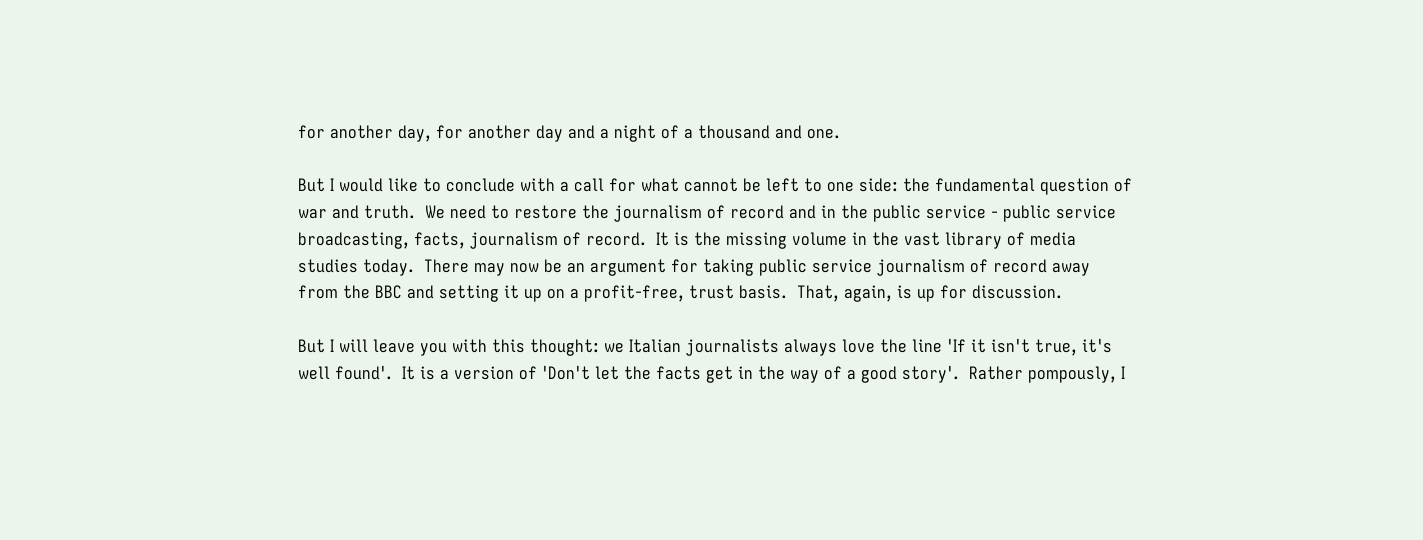for another day, for another day and a night of a thousand and one.

But I would like to conclude with a call for what cannot be left to one side: the fundamental question of war and truth.  We need to restore the journalism of record and in the public service - public service broadcasting, facts, journalism of record.  It is the missing volume in the vast library of media studies today.  There may now be an argument for taking public service journalism of record away from the BBC and setting it up on a profit-free, trust basis.  That, again, is up for discussion.

But I will leave you with this thought: we Italian journalists always love the line 'If it isn't true, it's well found'.  It is a version of 'Don't let the facts get in the way of a good story'.  Rather pompously, I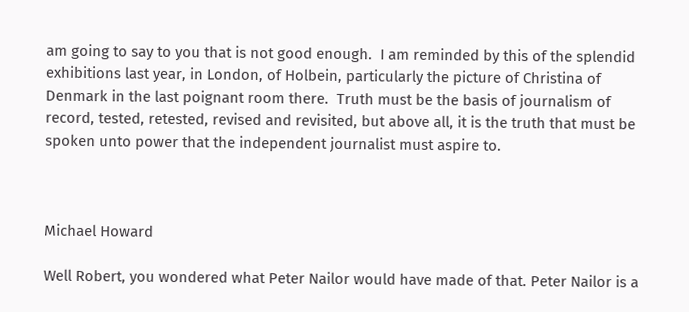am going to say to you that is not good enough.  I am reminded by this of the splendid exhibitions last year, in London, of Holbein, particularly the picture of Christina of Denmark in the last poignant room there.  Truth must be the basis of journalism of record, tested, retested, revised and revisited, but above all, it is the truth that must be spoken unto power that the independent journalist must aspire to.



Michael Howard

Well Robert, you wondered what Peter Nailor would have made of that. Peter Nailor is a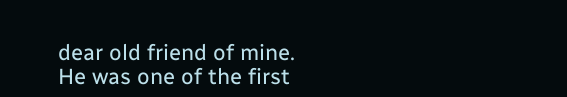dear old friend of mine.  He was one of the first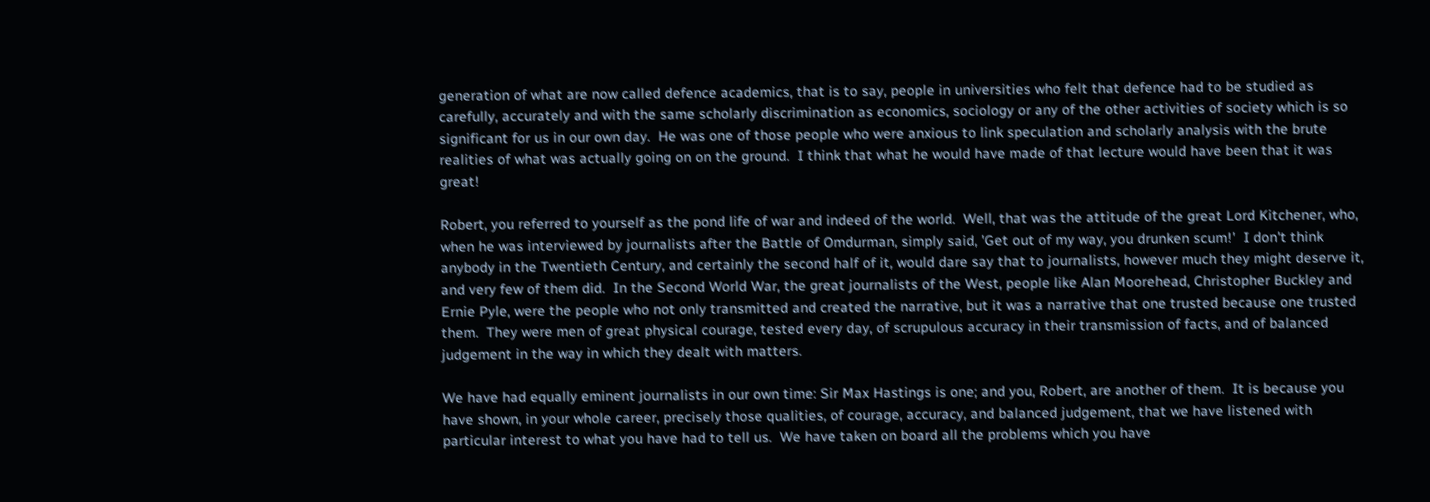generation of what are now called defence academics, that is to say, people in universities who felt that defence had to be studied as carefully, accurately and with the same scholarly discrimination as economics, sociology or any of the other activities of society which is so significant for us in our own day.  He was one of those people who were anxious to link speculation and scholarly analysis with the brute realities of what was actually going on on the ground.  I think that what he would have made of that lecture would have been that it was great!

Robert, you referred to yourself as the pond life of war and indeed of the world.  Well, that was the attitude of the great Lord Kitchener, who, when he was interviewed by journalists after the Battle of Omdurman, simply said, 'Get out of my way, you drunken scum!'  I don't think anybody in the Twentieth Century, and certainly the second half of it, would dare say that to journalists, however much they might deserve it, and very few of them did.  In the Second World War, the great journalists of the West, people like Alan Moorehead, Christopher Buckley and Ernie Pyle, were the people who not only transmitted and created the narrative, but it was a narrative that one trusted because one trusted them.  They were men of great physical courage, tested every day, of scrupulous accuracy in their transmission of facts, and of balanced judgement in the way in which they dealt with matters.

We have had equally eminent journalists in our own time: Sir Max Hastings is one; and you, Robert, are another of them.  It is because you have shown, in your whole career, precisely those qualities, of courage, accuracy, and balanced judgement, that we have listened with particular interest to what you have had to tell us.  We have taken on board all the problems which you have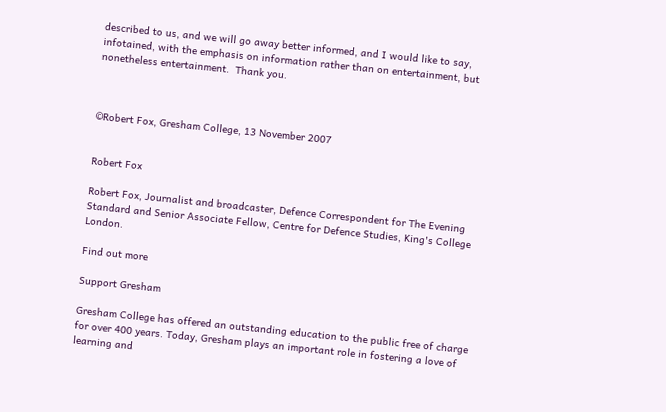described to us, and we will go away better informed, and I would like to say, infotained, with the emphasis on information rather than on entertainment, but nonetheless entertainment.  Thank you.



©Robert Fox, Gresham College, 13 November 2007


Robert Fox

Robert Fox, Journalist and broadcaster, Defence Correspondent for The Evening Standard and Senior Associate Fellow, Centre for Defence Studies, King's College London.

Find out more

Support Gresham

Gresham College has offered an outstanding education to the public free of charge for over 400 years. Today, Gresham plays an important role in fostering a love of learning and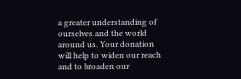a greater understanding of ourselves and the world around us. Your donation will help to widen our reach and to broaden our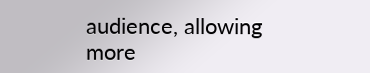audience, allowing more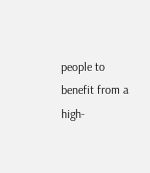people to benefit from a high-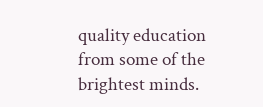quality education from some of the brightest minds.